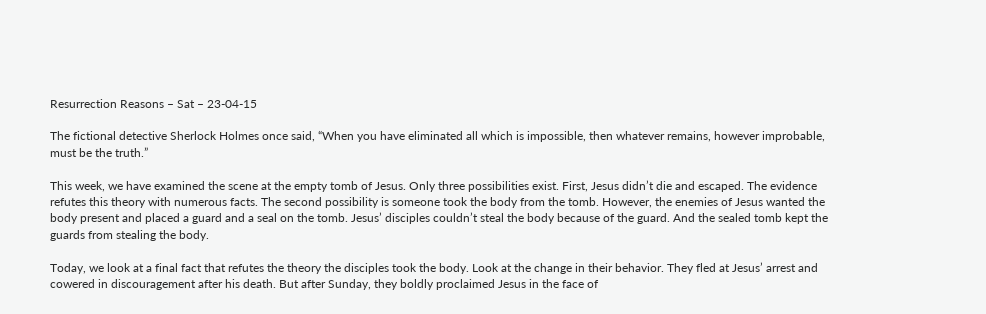Resurrection Reasons – Sat – 23-04-15

The fictional detective Sherlock Holmes once said, “When you have eliminated all which is impossible, then whatever remains, however improbable, must be the truth.”

This week, we have examined the scene at the empty tomb of Jesus. Only three possibilities exist. First, Jesus didn’t die and escaped. The evidence refutes this theory with numerous facts. The second possibility is someone took the body from the tomb. However, the enemies of Jesus wanted the body present and placed a guard and a seal on the tomb. Jesus’ disciples couldn’t steal the body because of the guard. And the sealed tomb kept the guards from stealing the body.

Today, we look at a final fact that refutes the theory the disciples took the body. Look at the change in their behavior. They fled at Jesus’ arrest and cowered in discouragement after his death. But after Sunday, they boldly proclaimed Jesus in the face of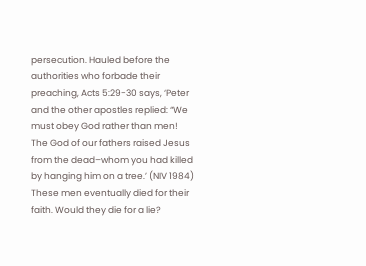persecution. Hauled before the authorities who forbade their preaching, Acts 5:29-30 says, ‘Peter and the other apostles replied: “We must obey God rather than men! The God of our fathers raised Jesus from the dead–whom you had killed by hanging him on a tree.’ (NIV 1984) These men eventually died for their faith. Would they die for a lie?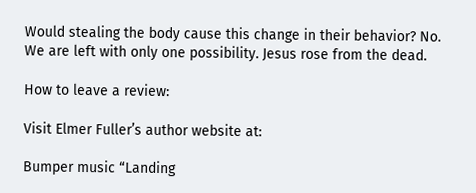Would stealing the body cause this change in their behavior? No. We are left with only one possibility. Jesus rose from the dead.

How to leave a review:

Visit Elmer Fuller’s author website at:

Bumper music “Landing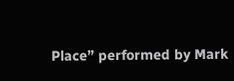Place” performed by Mark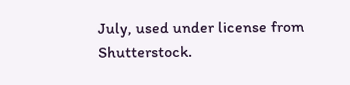July, used under license from Shutterstock.